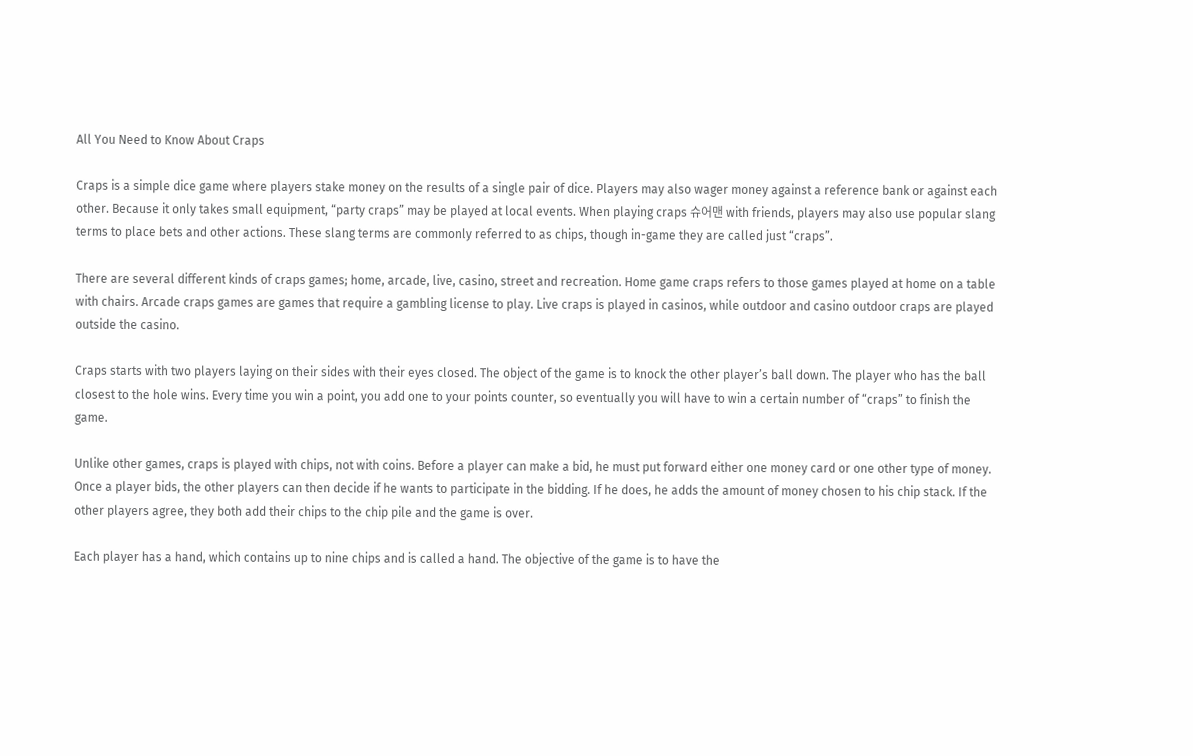All You Need to Know About Craps

Craps is a simple dice game where players stake money on the results of a single pair of dice. Players may also wager money against a reference bank or against each other. Because it only takes small equipment, “party craps” may be played at local events. When playing craps 슈어맨 with friends, players may also use popular slang terms to place bets and other actions. These slang terms are commonly referred to as chips, though in-game they are called just “craps”.

There are several different kinds of craps games; home, arcade, live, casino, street and recreation. Home game craps refers to those games played at home on a table with chairs. Arcade craps games are games that require a gambling license to play. Live craps is played in casinos, while outdoor and casino outdoor craps are played outside the casino.

Craps starts with two players laying on their sides with their eyes closed. The object of the game is to knock the other player’s ball down. The player who has the ball closest to the hole wins. Every time you win a point, you add one to your points counter, so eventually you will have to win a certain number of “craps” to finish the game.

Unlike other games, craps is played with chips, not with coins. Before a player can make a bid, he must put forward either one money card or one other type of money. Once a player bids, the other players can then decide if he wants to participate in the bidding. If he does, he adds the amount of money chosen to his chip stack. If the other players agree, they both add their chips to the chip pile and the game is over.

Each player has a hand, which contains up to nine chips and is called a hand. The objective of the game is to have the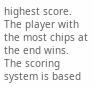highest score. The player with the most chips at the end wins. The scoring system is based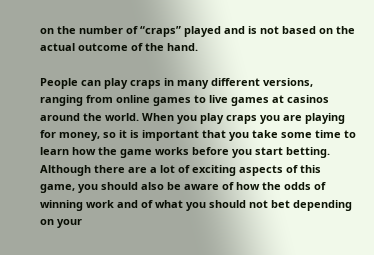on the number of “craps” played and is not based on the actual outcome of the hand.

People can play craps in many different versions, ranging from online games to live games at casinos around the world. When you play craps you are playing for money, so it is important that you take some time to learn how the game works before you start betting. Although there are a lot of exciting aspects of this game, you should also be aware of how the odds of winning work and of what you should not bet depending on your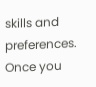skills and preferences. Once you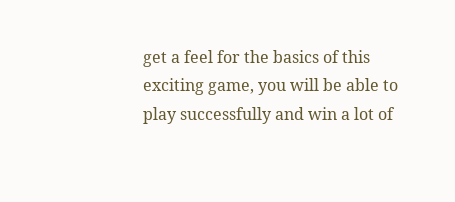get a feel for the basics of this exciting game, you will be able to play successfully and win a lot of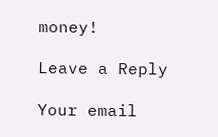money!

Leave a Reply

Your email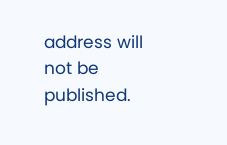address will not be published.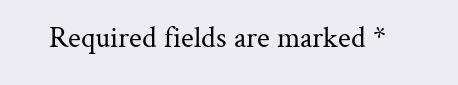Required fields are marked *